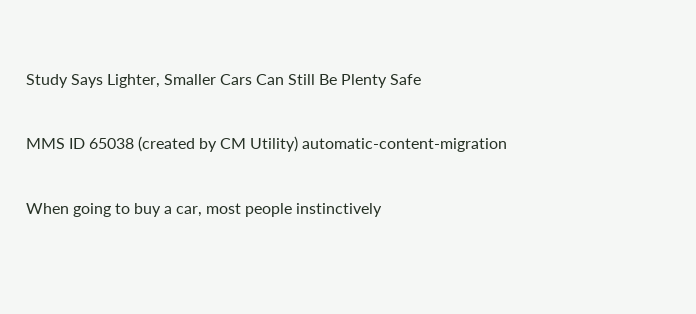Study Says Lighter, Smaller Cars Can Still Be Plenty Safe

MMS ID 65038 (created by CM Utility) automatic-content-migration

When going to buy a car, most people instinctively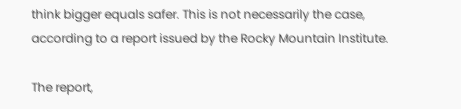think bigger equals safer. This is not necessarily the case, according to a report issued by the Rocky Mountain Institute.

The report,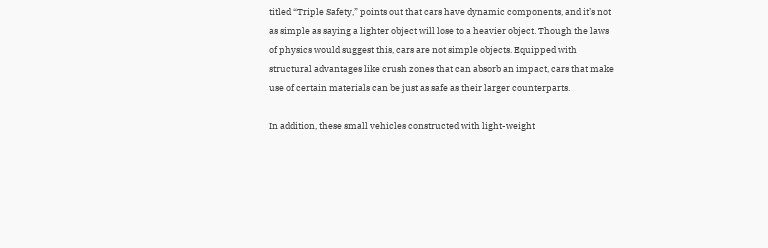titled “Triple Safety,” points out that cars have dynamic components, and it’s not as simple as saying a lighter object will lose to a heavier object. Though the laws of physics would suggest this, cars are not simple objects. Equipped with structural advantages like crush zones that can absorb an impact, cars that make use of certain materials can be just as safe as their larger counterparts.

In addition, these small vehicles constructed with light-weight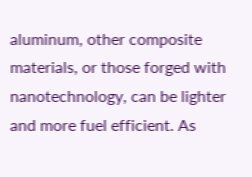aluminum, other composite materials, or those forged with nanotechnology, can be lighter and more fuel efficient. As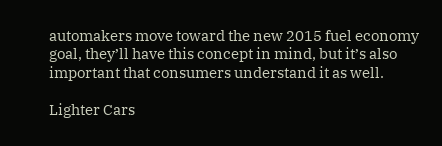automakers move toward the new 2015 fuel economy goal, they’ll have this concept in mind, but it’s also important that consumers understand it as well.

Lighter Cars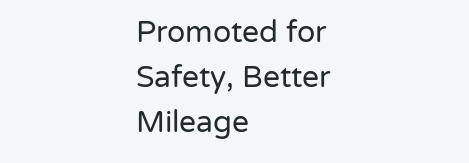Promoted for Safety, Better Mileage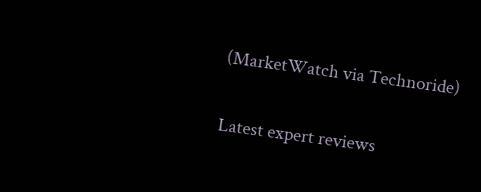(MarketWatch via Technoride)

Latest expert reviews